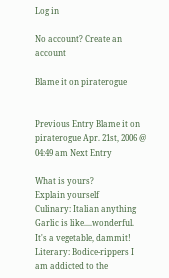Log in

No account? Create an account

Blame it on piraterogue


Previous Entry Blame it on piraterogue Apr. 21st, 2006 @ 04:49 am Next Entry

What is yours?
Explain yourself
Culinary: Italian anything Garlic is like....wonderful. It's a vegetable, dammit!
Literary: Bodice-rippers I am addicted to the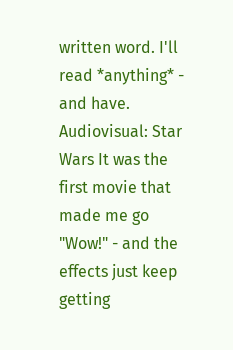written word. I'll read *anything* - and have.
Audiovisual: Star Wars It was the first movie that made me go "Wow!" - and the effects just keep getting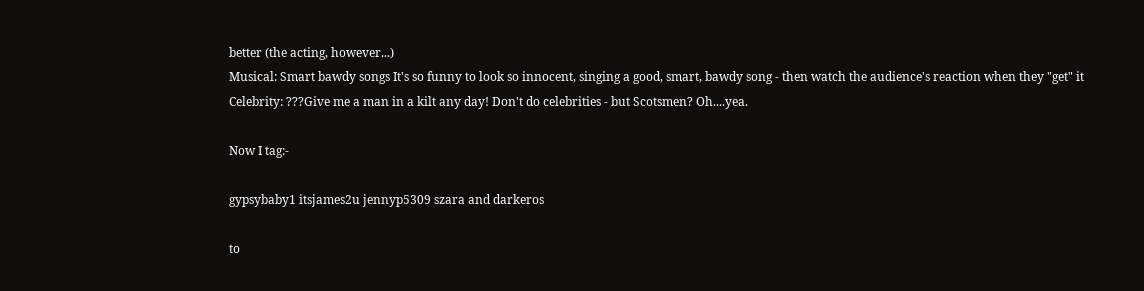better (the acting, however...)
Musical: Smart bawdy songs It's so funny to look so innocent, singing a good, smart, bawdy song - then watch the audience's reaction when they "get" it
Celebrity: ???Give me a man in a kilt any day! Don't do celebrities - but Scotsmen? Oh....yea.

Now I tag:-

gypsybaby1 itsjames2u jennyp5309 szara and darkeros

to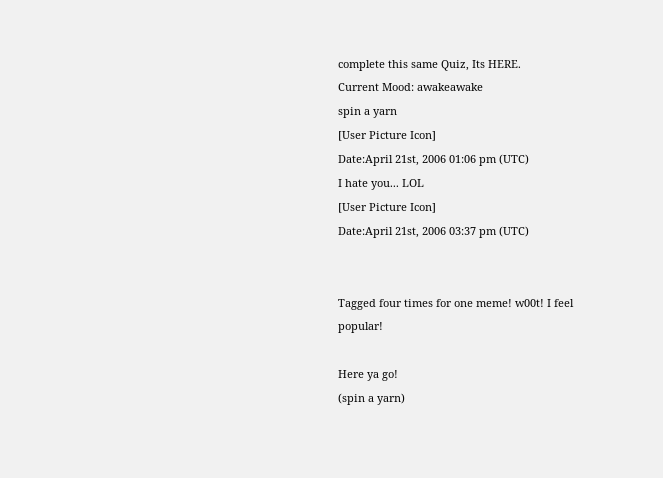complete this same Quiz, Its HERE.
Current Mood: awakeawake
spin a yarn
[User Picture Icon]
Date:April 21st, 2006 01:06 pm (UTC)
I hate you... LOL
[User Picture Icon]
Date:April 21st, 2006 03:37 pm (UTC)


Tagged four times for one meme! w00t! I feel popular!

Here ya go!
(spin a yarn)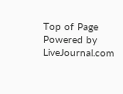Top of Page Powered by LiveJournal.com